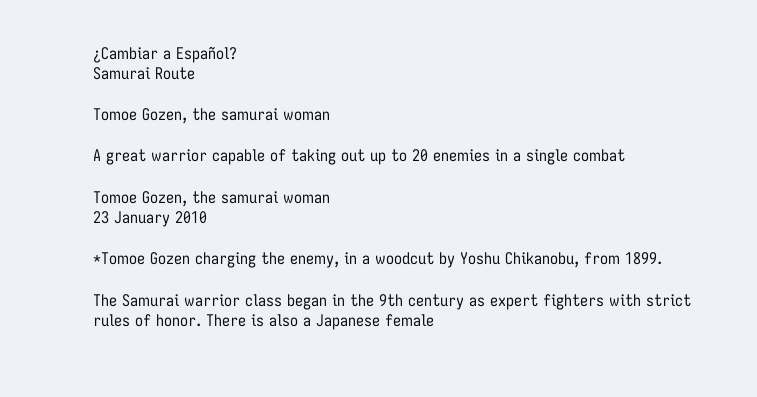¿Cambiar a Español?
Samurai Route

Tomoe Gozen, the samurai woman

A great warrior capable of taking out up to 20 enemies in a single combat

Tomoe Gozen, the samurai woman
23 January 2010

*Tomoe Gozen charging the enemy, in a woodcut by Yoshu Chikanobu, from 1899.

The Samurai warrior class began in the 9th century as expert fighters with strict rules of honor. There is also a Japanese female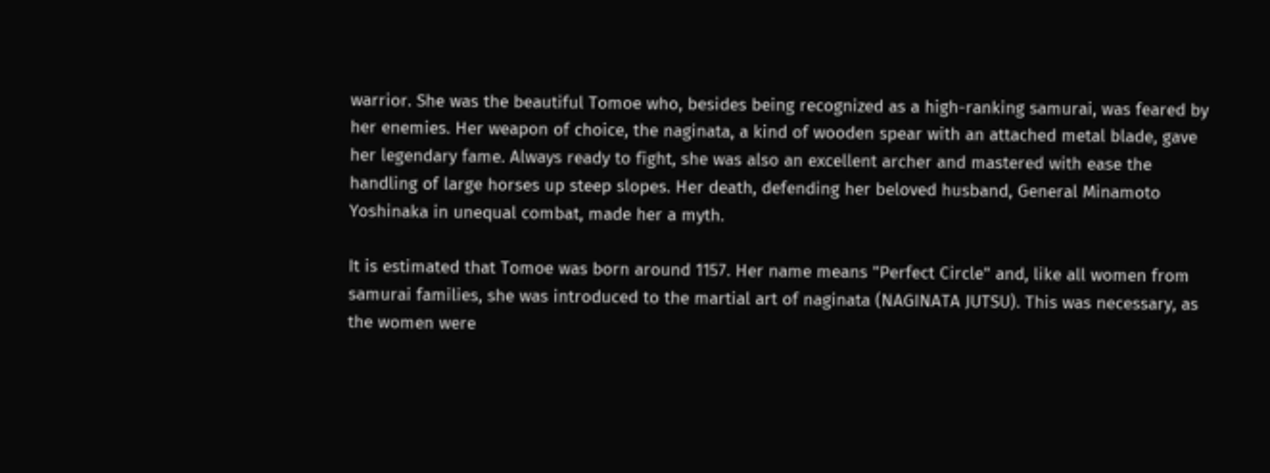warrior. She was the beautiful Tomoe who, besides being recognized as a high-ranking samurai, was feared by her enemies. Her weapon of choice, the naginata, a kind of wooden spear with an attached metal blade, gave her legendary fame. Always ready to fight, she was also an excellent archer and mastered with ease the handling of large horses up steep slopes. Her death, defending her beloved husband, General Minamoto Yoshinaka in unequal combat, made her a myth.

It is estimated that Tomoe was born around 1157. Her name means "Perfect Circle" and, like all women from samurai families, she was introduced to the martial art of naginata (NAGINATA JUTSU). This was necessary, as the women were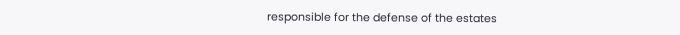responsible for the defense of the estates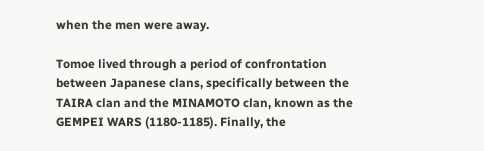when the men were away.

Tomoe lived through a period of confrontation between Japanese clans, specifically between the TAIRA clan and the MINAMOTO clan, known as the GEMPEI WARS (1180-1185). Finally, the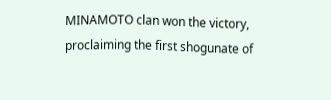MINAMOTO clan won the victory, proclaiming the first shogunate of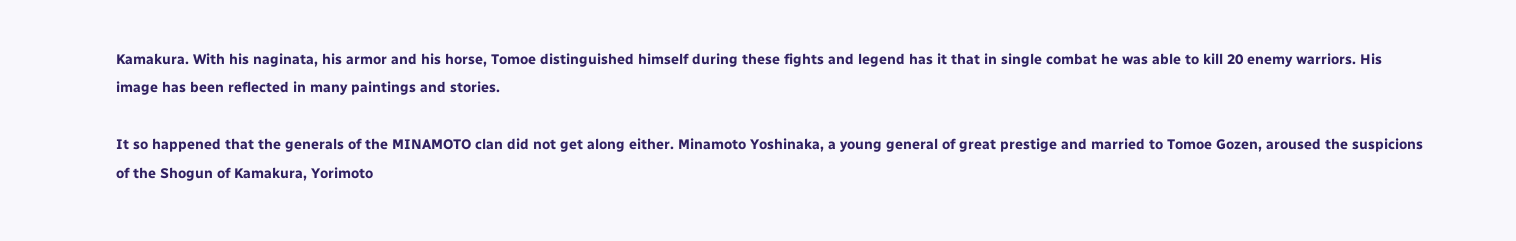Kamakura. With his naginata, his armor and his horse, Tomoe distinguished himself during these fights and legend has it that in single combat he was able to kill 20 enemy warriors. His image has been reflected in many paintings and stories.

It so happened that the generals of the MINAMOTO clan did not get along either. Minamoto Yoshinaka, a young general of great prestige and married to Tomoe Gozen, aroused the suspicions of the Shogun of Kamakura, Yorimoto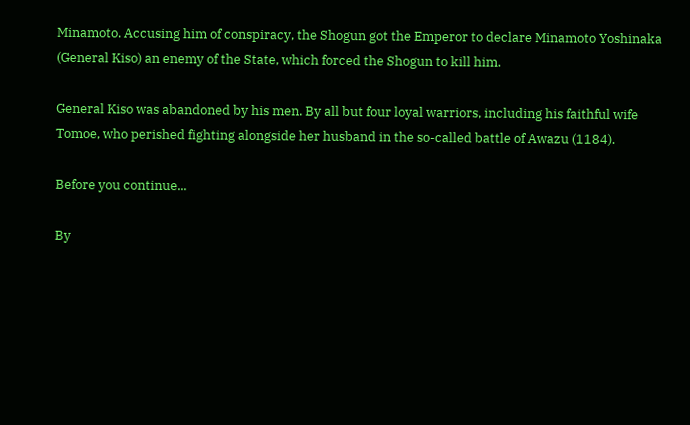Minamoto. Accusing him of conspiracy, the Shogun got the Emperor to declare Minamoto Yoshinaka (General Kiso) an enemy of the State, which forced the Shogun to kill him.

General Kiso was abandoned by his men. By all but four loyal warriors, including his faithful wife Tomoe, who perished fighting alongside her husband in the so-called battle of Awazu (1184).

Before you continue...

By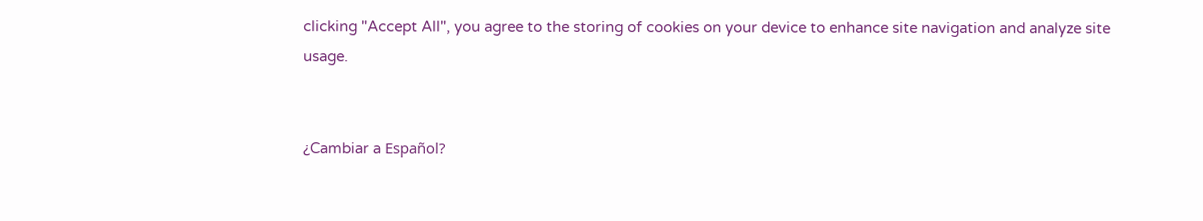clicking "Accept All", you agree to the storing of cookies on your device to enhance site navigation and analyze site usage.


¿Cambiar a Español?